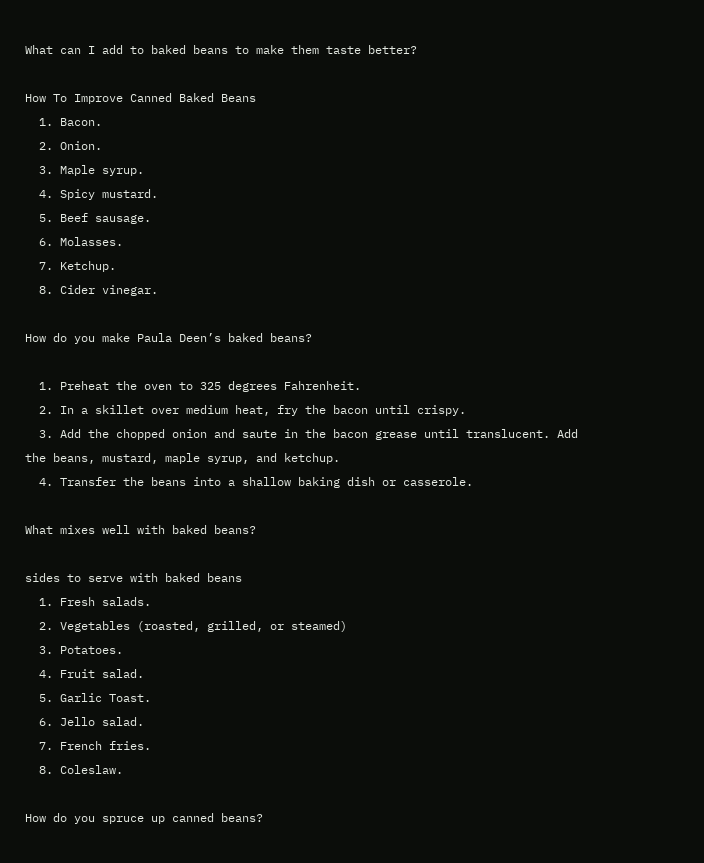What can I add to baked beans to make them taste better?

How To Improve Canned Baked Beans
  1. Bacon.
  2. Onion.
  3. Maple syrup.
  4. Spicy mustard.
  5. Beef sausage.
  6. Molasses.
  7. Ketchup.
  8. Cider vinegar.

How do you make Paula Deen’s baked beans?

  1. Preheat the oven to 325 degrees Fahrenheit.
  2. In a skillet over medium heat, fry the bacon until crispy.
  3. Add the chopped onion and saute in the bacon grease until translucent. Add the beans, mustard, maple syrup, and ketchup.
  4. Transfer the beans into a shallow baking dish or casserole.

What mixes well with baked beans?

sides to serve with baked beans
  1. Fresh salads.
  2. Vegetables (roasted, grilled, or steamed)
  3. Potatoes.
  4. Fruit salad.
  5. Garlic Toast.
  6. Jello salad.
  7. French fries.
  8. Coleslaw.

How do you spruce up canned beans?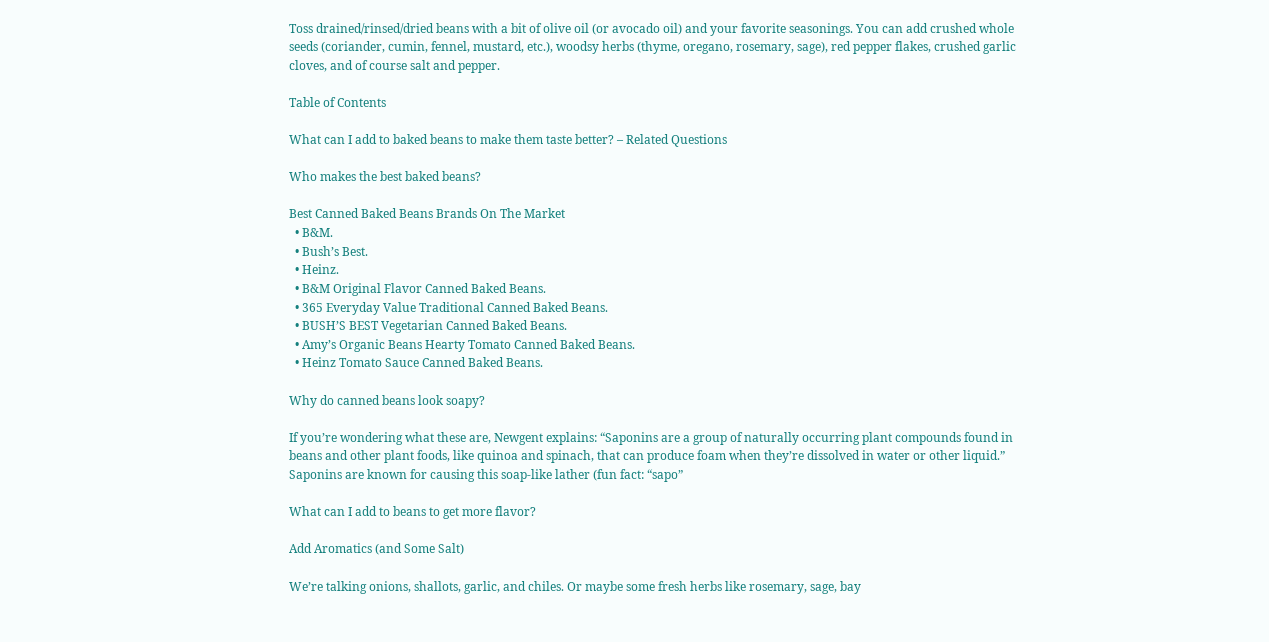Toss drained/rinsed/dried beans with a bit of olive oil (or avocado oil) and your favorite seasonings. You can add crushed whole seeds (coriander, cumin, fennel, mustard, etc.), woodsy herbs (thyme, oregano, rosemary, sage), red pepper flakes, crushed garlic cloves, and of course salt and pepper.

Table of Contents

What can I add to baked beans to make them taste better? – Related Questions

Who makes the best baked beans?

Best Canned Baked Beans Brands On The Market
  • B&M.
  • Bush’s Best.
  • Heinz.
  • B&M Original Flavor Canned Baked Beans.
  • 365 Everyday Value Traditional Canned Baked Beans.
  • BUSH’S BEST Vegetarian Canned Baked Beans.
  • Amy’s Organic Beans Hearty Tomato Canned Baked Beans.
  • Heinz Tomato Sauce Canned Baked Beans.

Why do canned beans look soapy?

If you’re wondering what these are, Newgent explains: “Saponins are a group of naturally occurring plant compounds found in beans and other plant foods, like quinoa and spinach, that can produce foam when they’re dissolved in water or other liquid.” Saponins are known for causing this soap-like lather (fun fact: “sapo”

What can I add to beans to get more flavor?

Add Aromatics (and Some Salt)

We’re talking onions, shallots, garlic, and chiles. Or maybe some fresh herbs like rosemary, sage, bay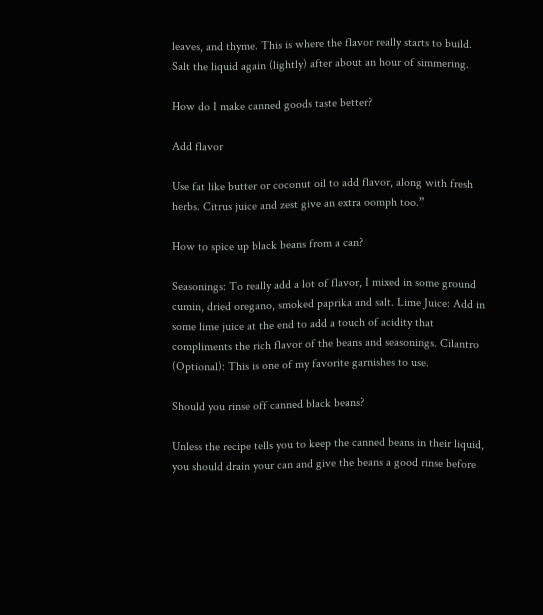leaves, and thyme. This is where the flavor really starts to build. Salt the liquid again (lightly) after about an hour of simmering.

How do I make canned goods taste better?

Add flavor

Use fat like butter or coconut oil to add flavor, along with fresh herbs. Citrus juice and zest give an extra oomph too.”

How to spice up black beans from a can?

Seasonings: To really add a lot of flavor, I mixed in some ground cumin, dried oregano, smoked paprika and salt. Lime Juice: Add in some lime juice at the end to add a touch of acidity that compliments the rich flavor of the beans and seasonings. Cilantro (Optional): This is one of my favorite garnishes to use.

Should you rinse off canned black beans?

Unless the recipe tells you to keep the canned beans in their liquid, you should drain your can and give the beans a good rinse before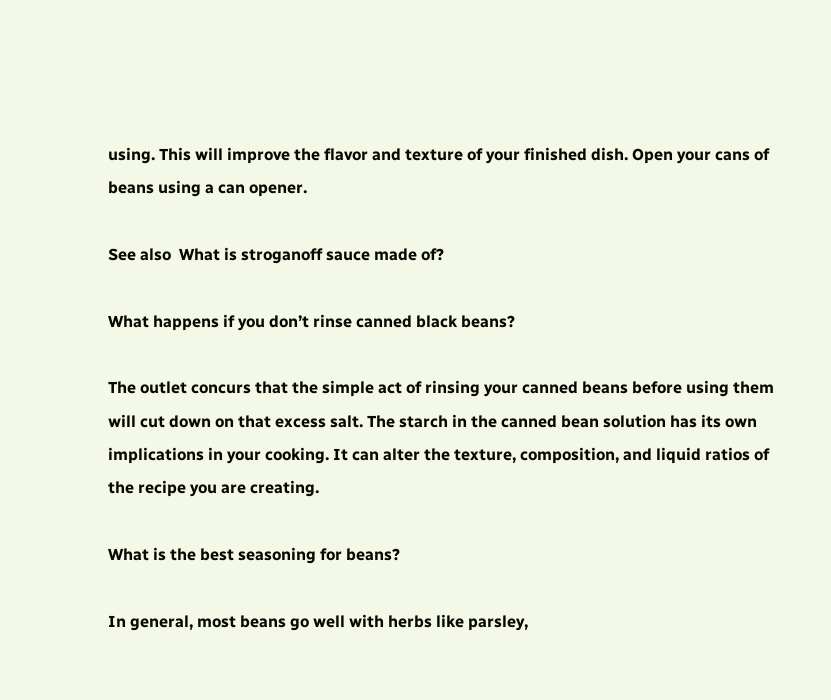using. This will improve the flavor and texture of your finished dish. Open your cans of beans using a can opener.

See also  What is stroganoff sauce made of?

What happens if you don’t rinse canned black beans?

The outlet concurs that the simple act of rinsing your canned beans before using them will cut down on that excess salt. The starch in the canned bean solution has its own implications in your cooking. It can alter the texture, composition, and liquid ratios of the recipe you are creating.

What is the best seasoning for beans?

In general, most beans go well with herbs like parsley,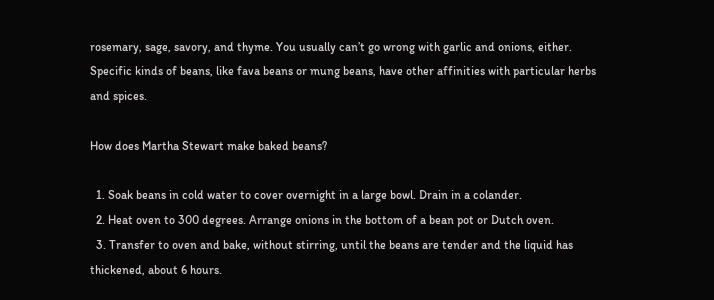rosemary, sage, savory, and thyme. You usually can’t go wrong with garlic and onions, either. Specific kinds of beans, like fava beans or mung beans, have other affinities with particular herbs and spices.

How does Martha Stewart make baked beans?

  1. Soak beans in cold water to cover overnight in a large bowl. Drain in a colander.
  2. Heat oven to 300 degrees. Arrange onions in the bottom of a bean pot or Dutch oven.
  3. Transfer to oven and bake, without stirring, until the beans are tender and the liquid has thickened, about 6 hours.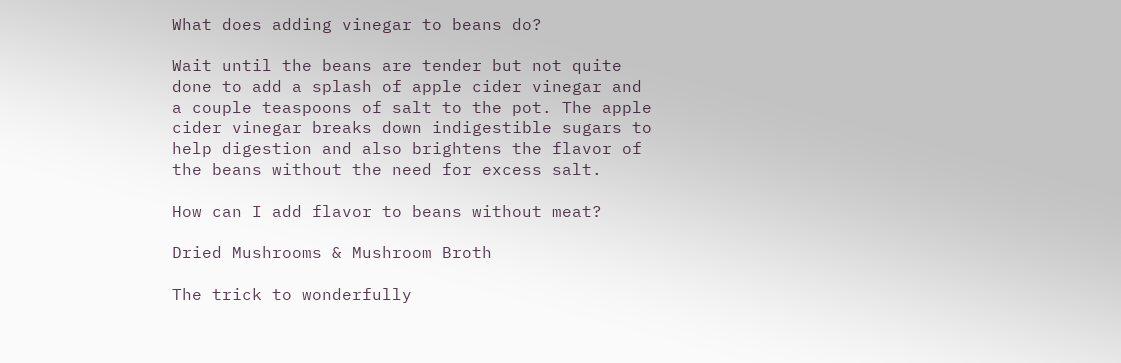What does adding vinegar to beans do?

Wait until the beans are tender but not quite done to add a splash of apple cider vinegar and a couple teaspoons of salt to the pot. The apple cider vinegar breaks down indigestible sugars to help digestion and also brightens the flavor of the beans without the need for excess salt.

How can I add flavor to beans without meat?

Dried Mushrooms & Mushroom Broth

The trick to wonderfully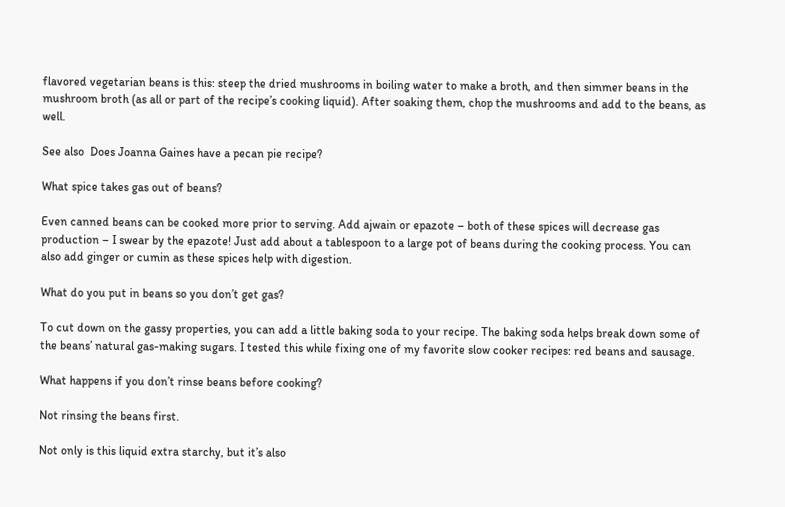flavored vegetarian beans is this: steep the dried mushrooms in boiling water to make a broth, and then simmer beans in the mushroom broth (as all or part of the recipe’s cooking liquid). After soaking them, chop the mushrooms and add to the beans, as well.

See also  Does Joanna Gaines have a pecan pie recipe?

What spice takes gas out of beans?

Even canned beans can be cooked more prior to serving. Add ajwain or epazote – both of these spices will decrease gas production – I swear by the epazote! Just add about a tablespoon to a large pot of beans during the cooking process. You can also add ginger or cumin as these spices help with digestion.

What do you put in beans so you don’t get gas?

To cut down on the gassy properties, you can add a little baking soda to your recipe. The baking soda helps break down some of the beans’ natural gas-making sugars. I tested this while fixing one of my favorite slow cooker recipes: red beans and sausage.

What happens if you don’t rinse beans before cooking?

Not rinsing the beans first.

Not only is this liquid extra starchy, but it’s also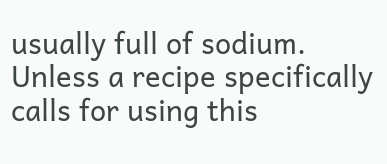usually full of sodium. Unless a recipe specifically calls for using this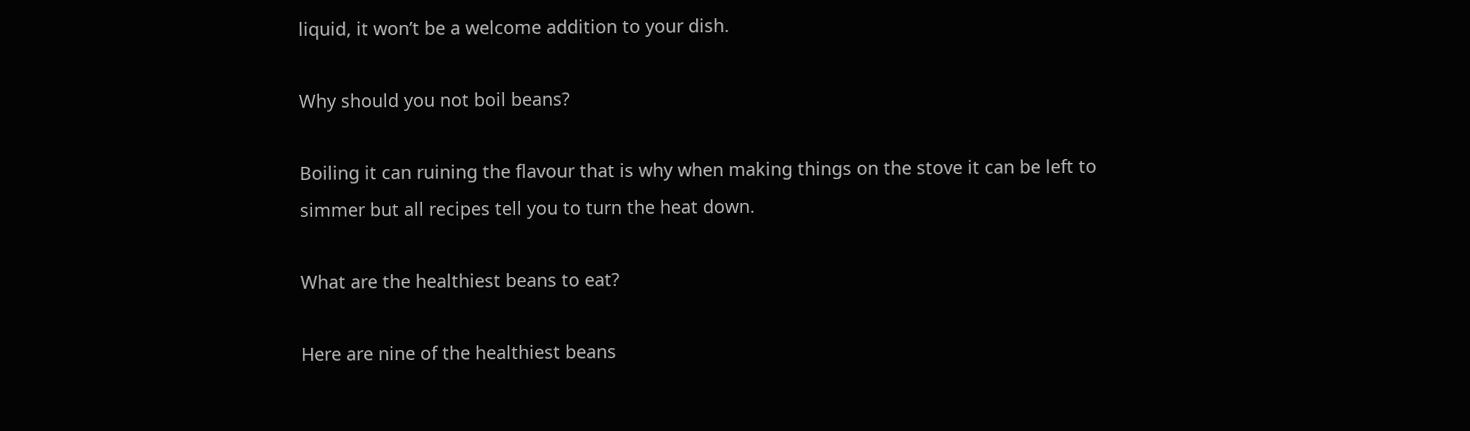liquid, it won’t be a welcome addition to your dish.

Why should you not boil beans?

Boiling it can ruining the flavour that is why when making things on the stove it can be left to simmer but all recipes tell you to turn the heat down.

What are the healthiest beans to eat?

Here are nine of the healthiest beans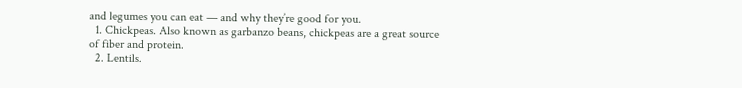and legumes you can eat — and why they’re good for you.
  1. Chickpeas. Also known as garbanzo beans, chickpeas are a great source of fiber and protein.
  2. Lentils.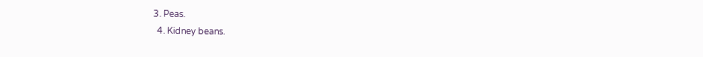3. Peas.
  4. Kidney beans.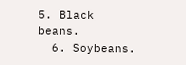5. Black beans.
  6. Soybeans.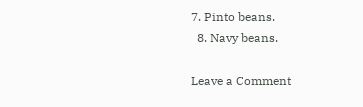7. Pinto beans.
  8. Navy beans.

Leave a Comment